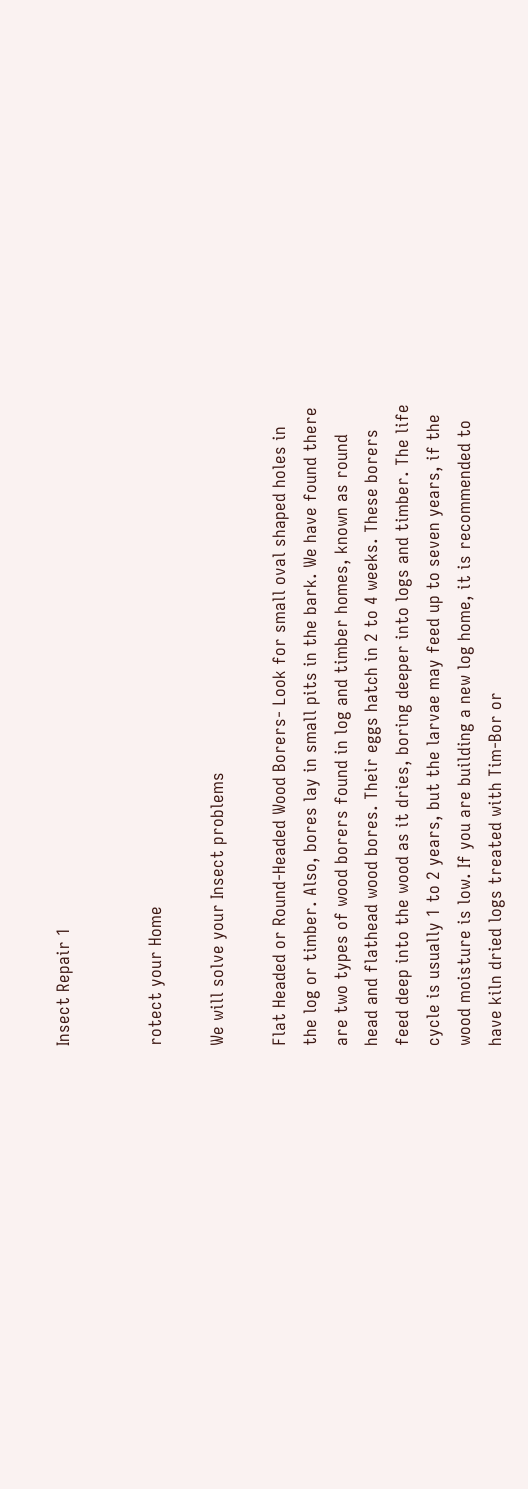Insect Repair 1


rotect your Home

We will solve your Insect problems

Flat Headed or Round-Headed Wood Borers- Look for small oval shaped holes in the log or timber. Also, bores lay in small pits in the bark. We have found there are two types of wood borers found in log and timber homes, known as round head and flathead wood bores. Their eggs hatch in 2 to 4 weeks. These borers feed deep into the wood as it dries, boring deeper into logs and timber. The life cycle is usually 1 to 2 years, but the larvae may feed up to seven years, if the wood moisture is low. If you are building a new log home, it is recommended to have kiln dried logs treated with Tim-Bor or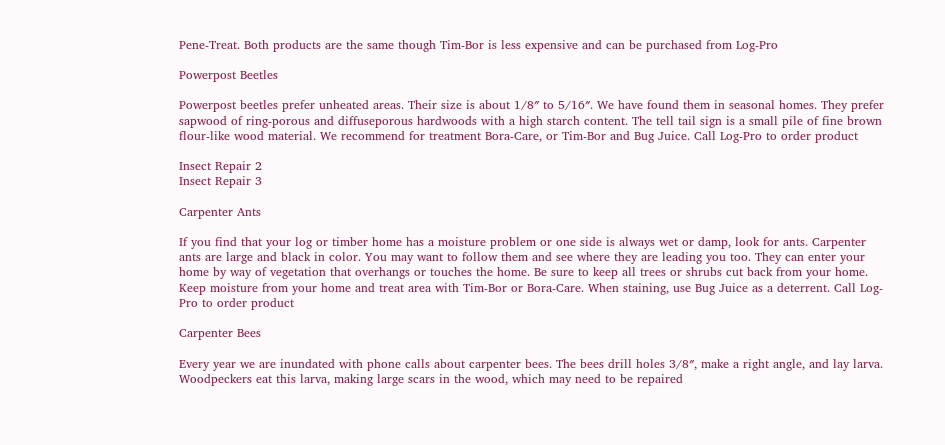Pene-Treat. Both products are the same though Tim-Bor is less expensive and can be purchased from Log-Pro

Powerpost Beetles

Powerpost beetles prefer unheated areas. Their size is about 1/8″ to 5/16″. We have found them in seasonal homes. They prefer sapwood of ring-porous and diffuseporous hardwoods with a high starch content. The tell tail sign is a small pile of fine brown flour-like wood material. We recommend for treatment Bora-Care, or Tim-Bor and Bug Juice. Call Log-Pro to order product

Insect Repair 2
Insect Repair 3

Carpenter Ants

If you find that your log or timber home has a moisture problem or one side is always wet or damp, look for ants. Carpenter ants are large and black in color. You may want to follow them and see where they are leading you too. They can enter your home by way of vegetation that overhangs or touches the home. Be sure to keep all trees or shrubs cut back from your home. Keep moisture from your home and treat area with Tim-Bor or Bora-Care. When staining, use Bug Juice as a deterrent. Call Log-Pro to order product

Carpenter Bees

Every year we are inundated with phone calls about carpenter bees. The bees drill holes 3/8″, make a right angle, and lay larva. Woodpeckers eat this larva, making large scars in the wood, which may need to be repaired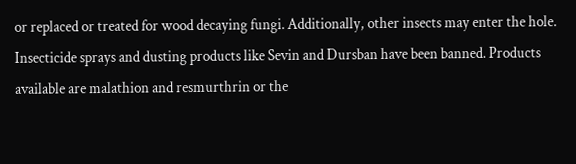or replaced or treated for wood decaying fungi. Additionally, other insects may enter the hole. Insecticide sprays and dusting products like Sevin and Dursban have been banned. Products available are malathion and resmurthrin or the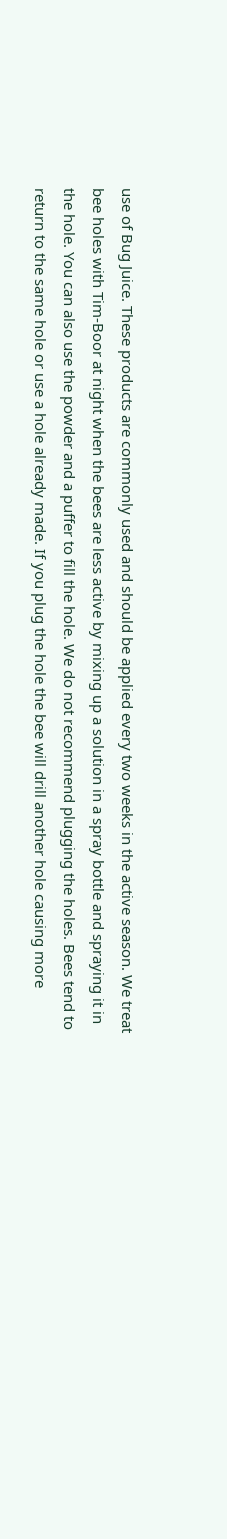use of Bug Juice. These products are commonly used and should be applied every two weeks in the active season. We treat bee holes with Tim-Boor at night when the bees are less active by mixing up a solution in a spray bottle and spraying it in the hole. You can also use the powder and a puffer to fill the hole. We do not recommend plugging the holes. Bees tend to return to the same hole or use a hole already made. If you plug the hole the bee will drill another hole causing more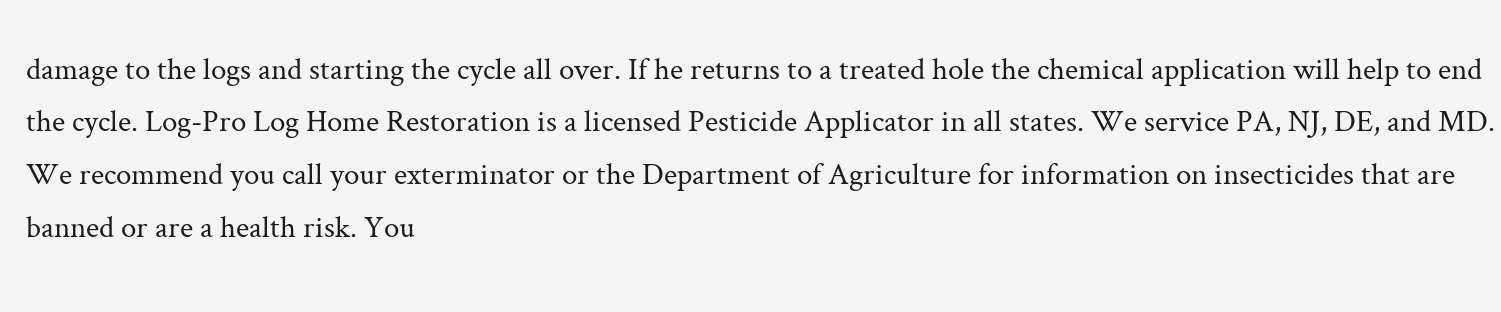damage to the logs and starting the cycle all over. If he returns to a treated hole the chemical application will help to end the cycle. Log-Pro Log Home Restoration is a licensed Pesticide Applicator in all states. We service PA, NJ, DE, and MD. We recommend you call your exterminator or the Department of Agriculture for information on insecticides that are banned or are a health risk. You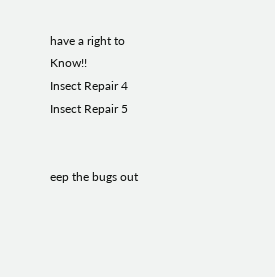have a right to Know!!
Insect Repair 4
Insect Repair 5


eep the bugs out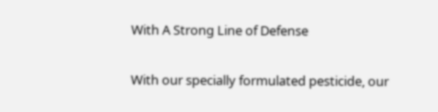With A Strong Line of Defense

With our specially formulated pesticide, our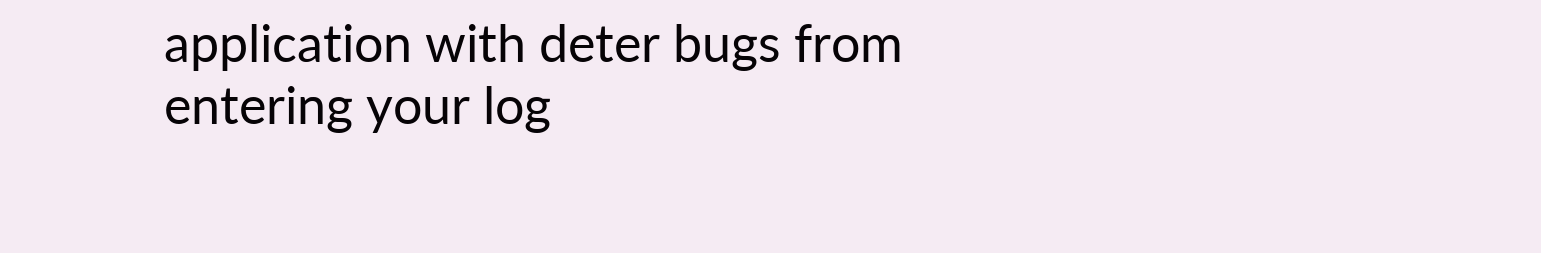application with deter bugs from entering your log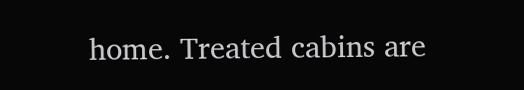home. Treated cabins are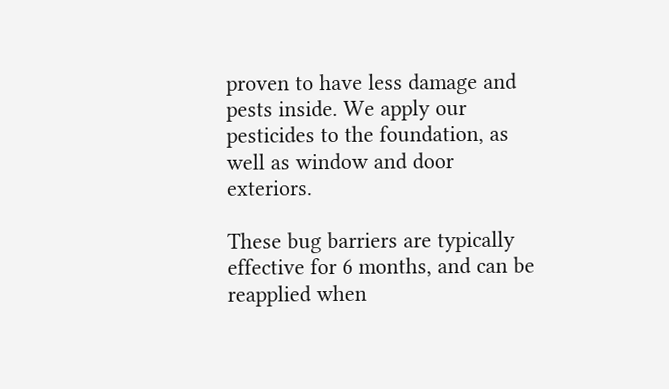proven to have less damage and pests inside. We apply our pesticides to the foundation, as well as window and door exteriors.

These bug barriers are typically effective for 6 months, and can be reapplied when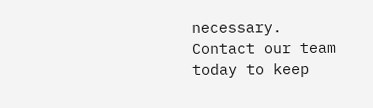necessary. Contact our team today to keep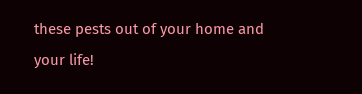these pests out of your home and your life!